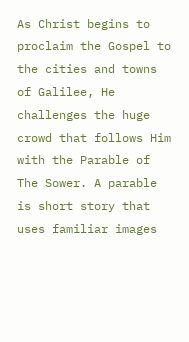As Christ begins to proclaim the Gospel to the cities and towns of Galilee, He challenges the huge crowd that follows Him with the Parable of The Sower. A parable is short story that uses familiar images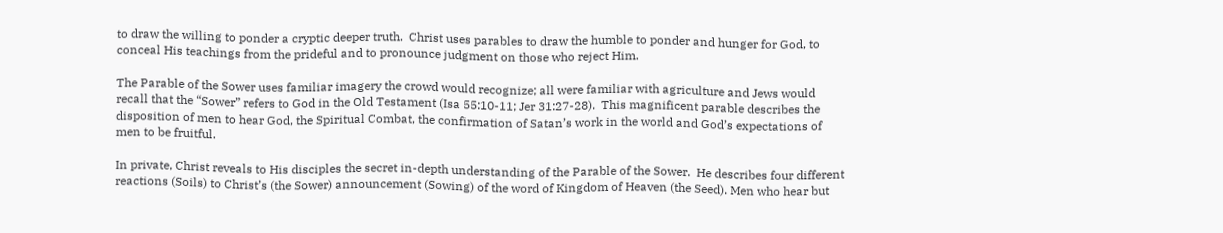to draw the willing to ponder a cryptic deeper truth.  Christ uses parables to draw the humble to ponder and hunger for God, to conceal His teachings from the prideful and to pronounce judgment on those who reject Him.

The Parable of the Sower uses familiar imagery the crowd would recognize; all were familiar with agriculture and Jews would recall that the “Sower” refers to God in the Old Testament (Isa 55:10-11; Jer 31:27-28).  This magnificent parable describes the disposition of men to hear God, the Spiritual Combat, the confirmation of Satan’s work in the world and God’s expectations of men to be fruitful.

In private, Christ reveals to His disciples the secret in-depth understanding of the Parable of the Sower.  He describes four different reactions (Soils) to Christ’s (the Sower) announcement (Sowing) of the word of Kingdom of Heaven (the Seed). Men who hear but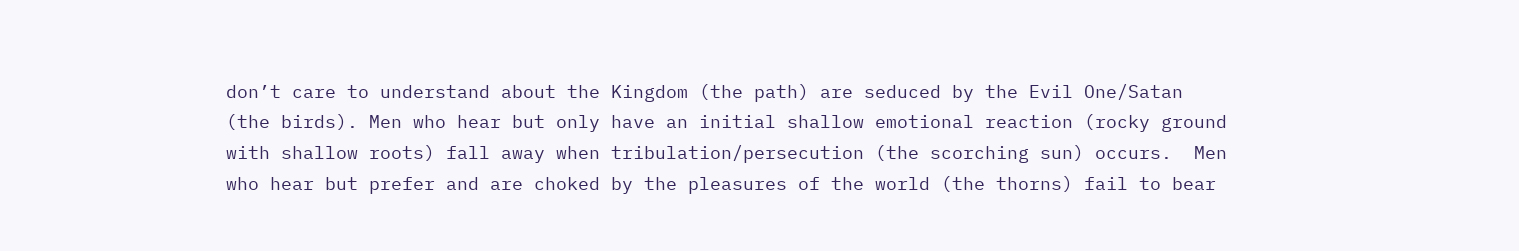don’t care to understand about the Kingdom (the path) are seduced by the Evil One/Satan (the birds). Men who hear but only have an initial shallow emotional reaction (rocky ground with shallow roots) fall away when tribulation/persecution (the scorching sun) occurs.  Men who hear but prefer and are choked by the pleasures of the world (the thorns) fail to bear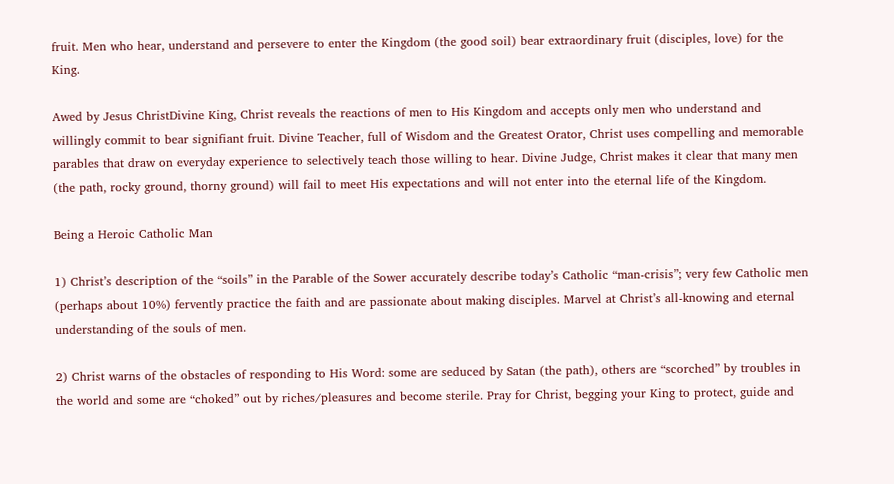fruit. Men who hear, understand and persevere to enter the Kingdom (the good soil) bear extraordinary fruit (disciples, love) for the King.

Awed by Jesus ChristDivine King, Christ reveals the reactions of men to His Kingdom and accepts only men who understand and willingly commit to bear signifiant fruit. Divine Teacher, full of Wisdom and the Greatest Orator, Christ uses compelling and memorable parables that draw on everyday experience to selectively teach those willing to hear. Divine Judge, Christ makes it clear that many men (the path, rocky ground, thorny ground) will fail to meet His expectations and will not enter into the eternal life of the Kingdom.

Being a Heroic Catholic Man

1) Christ’s description of the “soils” in the Parable of the Sower accurately describe today’s Catholic “man-crisis”; very few Catholic men (perhaps about 10%) fervently practice the faith and are passionate about making disciples. Marvel at Christ’s all-knowing and eternal understanding of the souls of men.

2) Christ warns of the obstacles of responding to His Word: some are seduced by Satan (the path), others are “scorched” by troubles in the world and some are “choked” out by riches/pleasures and become sterile. Pray for Christ, begging your King to protect, guide and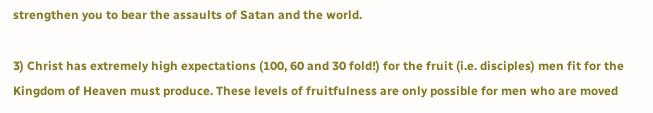strengthen you to bear the assaults of Satan and the world.

3) Christ has extremely high expectations (100, 60 and 30 fold!) for the fruit (i.e. disciples) men fit for the Kingdom of Heaven must produce. These levels of fruitfulness are only possible for men who are moved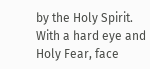by the Holy Spirit. With a hard eye and Holy Fear, face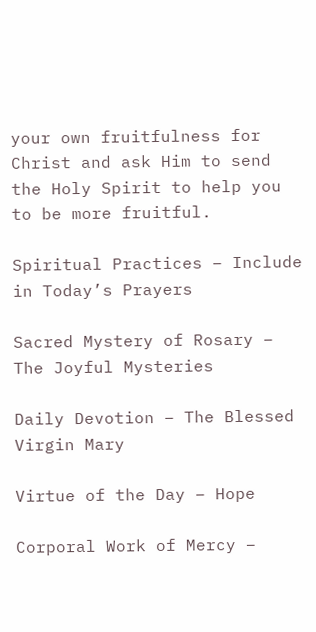your own fruitfulness for Christ and ask Him to send the Holy Spirit to help you to be more fruitful.

Spiritual Practices – Include in Today’s Prayers

Sacred Mystery of Rosary – The Joyful Mysteries

Daily Devotion – The Blessed Virgin Mary

Virtue of the Day – Hope

Corporal Work of Mercy –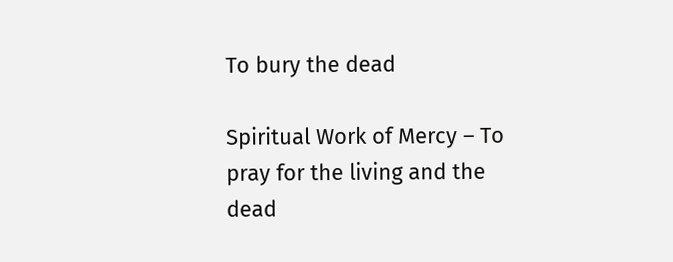To bury the dead

Spiritual Work of Mercy – To pray for the living and the dead